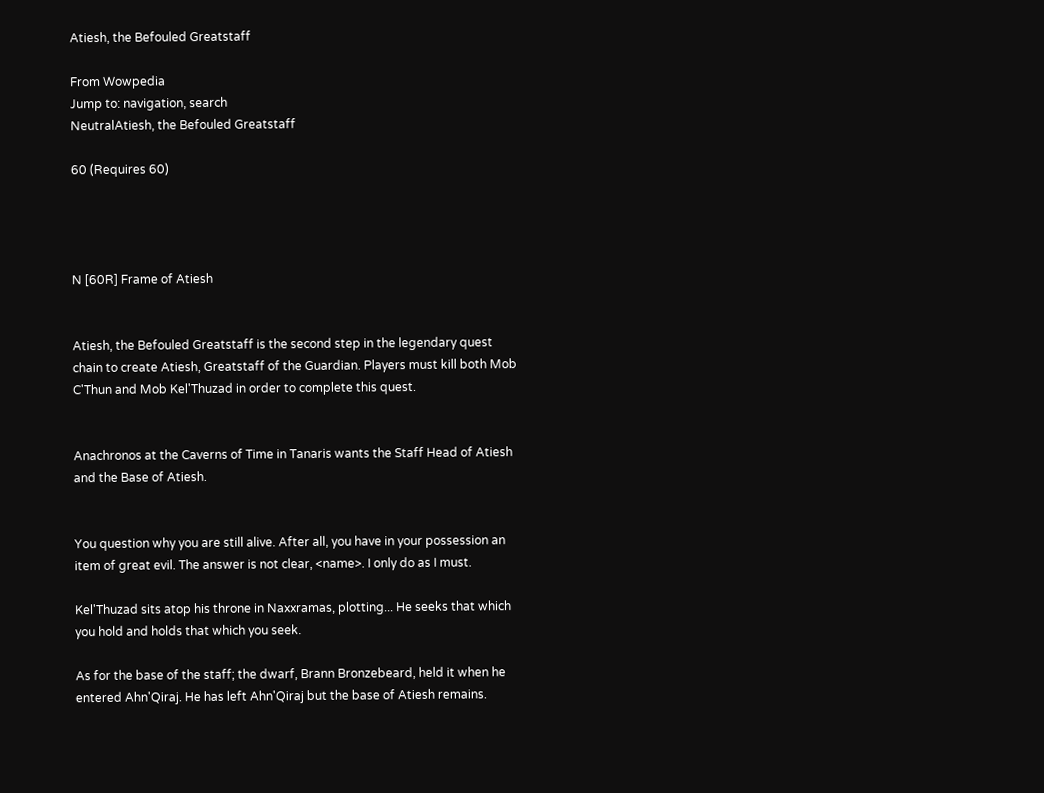Atiesh, the Befouled Greatstaff

From Wowpedia
Jump to: navigation, search
NeutralAtiesh, the Befouled Greatstaff

60 (Requires 60)




N [60R] Frame of Atiesh


Atiesh, the Befouled Greatstaff is the second step in the legendary quest chain to create Atiesh, Greatstaff of the Guardian. Players must kill both Mob C'Thun and Mob Kel'Thuzad in order to complete this quest.


Anachronos at the Caverns of Time in Tanaris wants the Staff Head of Atiesh and the Base of Atiesh.


You question why you are still alive. After all, you have in your possession an item of great evil. The answer is not clear, <name>. I only do as I must.

Kel'Thuzad sits atop his throne in Naxxramas, plotting... He seeks that which you hold and holds that which you seek.

As for the base of the staff; the dwarf, Brann Bronzebeard, held it when he entered Ahn'Qiraj. He has left Ahn'Qiraj but the base of Atiesh remains.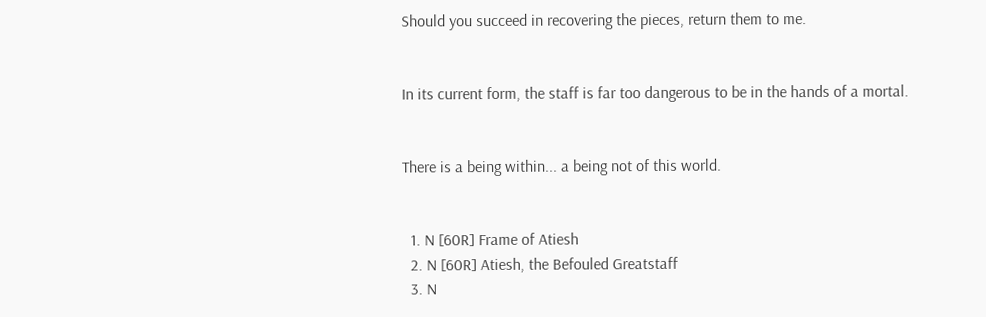Should you succeed in recovering the pieces, return them to me.


In its current form, the staff is far too dangerous to be in the hands of a mortal.


There is a being within... a being not of this world.


  1. N [60R] Frame of Atiesh
  2. N [60R] Atiesh, the Befouled Greatstaff
  3. N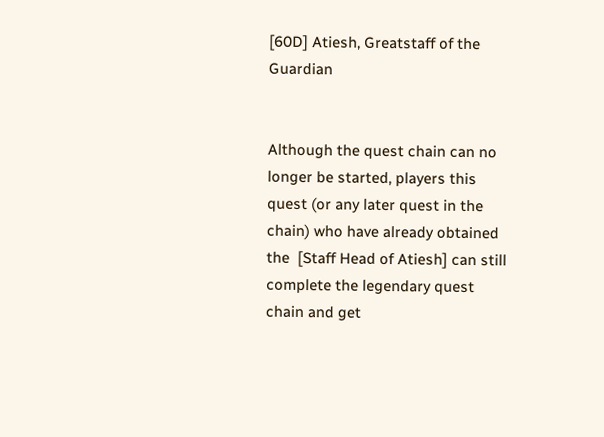[60D] Atiesh, Greatstaff of the Guardian


Although the quest chain can no longer be started, players this quest (or any later quest in the chain) who have already obtained the  [Staff Head of Atiesh] can still complete the legendary quest chain and get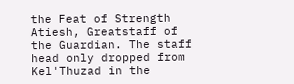the Feat of Strength  Atiesh, Greatstaff of the Guardian. The staff head only dropped from Kel'Thuzad in the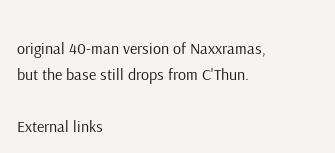original 40-man version of Naxxramas, but the base still drops from C'Thun.

External links